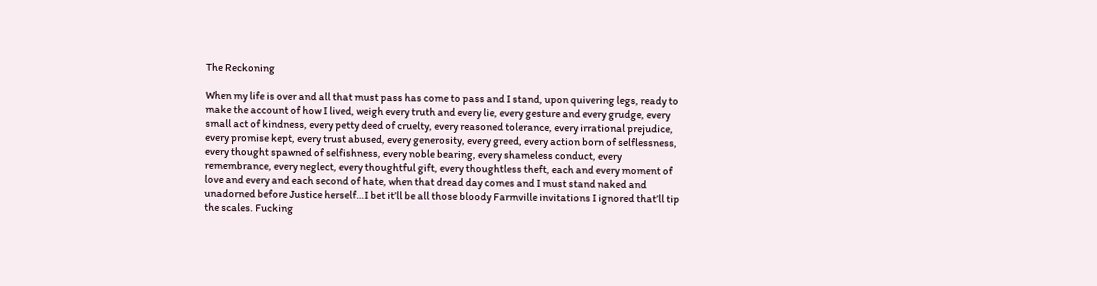The Reckoning

When my life is over and all that must pass has come to pass and I stand, upon quivering legs, ready to make the account of how I lived, weigh every truth and every lie, every gesture and every grudge, every small act of kindness, every petty deed of cruelty, every reasoned tolerance, every irrational prejudice, every promise kept, every trust abused, every generosity, every greed, every action born of selflessness, every thought spawned of selfishness, every noble bearing, every shameless conduct, every remembrance, every neglect, every thoughtful gift, every thoughtless theft, each and every moment of love and every and each second of hate, when that dread day comes and I must stand naked and unadorned before Justice herself…I bet it’ll be all those bloody Farmville invitations I ignored that’ll tip the scales. Fucking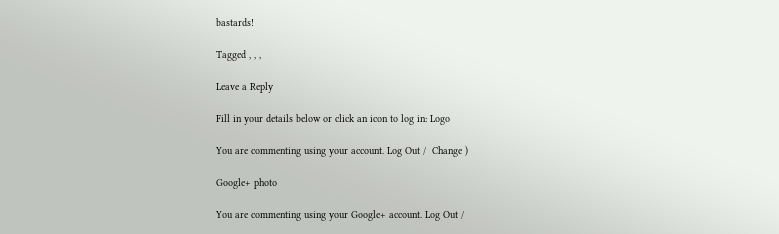bastards!

Tagged , , ,

Leave a Reply

Fill in your details below or click an icon to log in: Logo

You are commenting using your account. Log Out /  Change )

Google+ photo

You are commenting using your Google+ account. Log Out /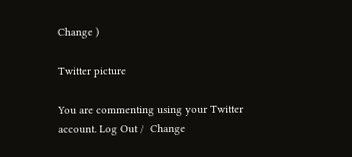Change )

Twitter picture

You are commenting using your Twitter account. Log Out /  Change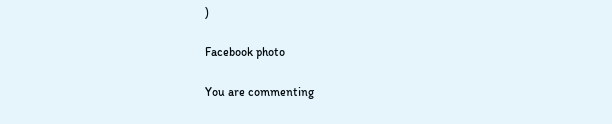)

Facebook photo

You are commenting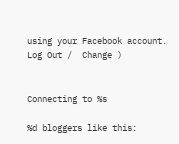using your Facebook account. Log Out /  Change )


Connecting to %s

%d bloggers like this: